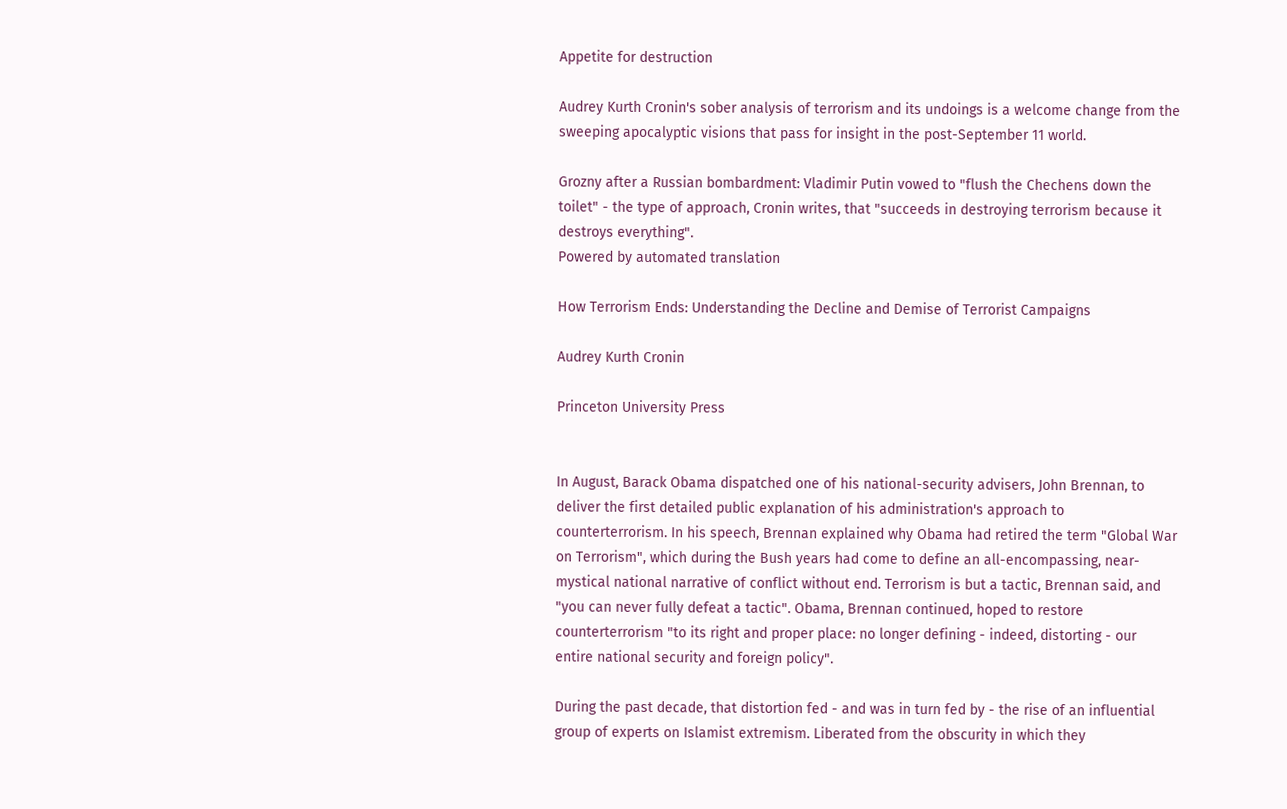Appetite for destruction

Audrey Kurth Cronin's sober analysis of terrorism and its undoings is a welcome change from the sweeping apocalyptic visions that pass for insight in the post-September 11 world.

Grozny after a Russian bombardment: Vladimir Putin vowed to "flush the Chechens down the toilet" - the type of approach, Cronin writes, that "succeeds in destroying terrorism because it destroys everything".
Powered by automated translation

How Terrorism Ends: Understanding the Decline and Demise of Terrorist Campaigns

Audrey Kurth Cronin

Princeton University Press


In August, Barack Obama dispatched one of his national-security advisers, John Brennan, to deliver the first detailed public explanation of his administration's approach to counterterrorism. In his speech, Brennan explained why Obama had retired the term "Global War on Terrorism", which during the Bush years had come to define an all-encompassing, near-mystical national narrative of conflict without end. Terrorism is but a tactic, Brennan said, and "you can never fully defeat a tactic". Obama, Brennan continued, hoped to restore counterterrorism "to its right and proper place: no longer defining - indeed, distorting - our entire national security and foreign policy".

During the past decade, that distortion fed - and was in turn fed by - the rise of an influential group of experts on Islamist extremism. Liberated from the obscurity in which they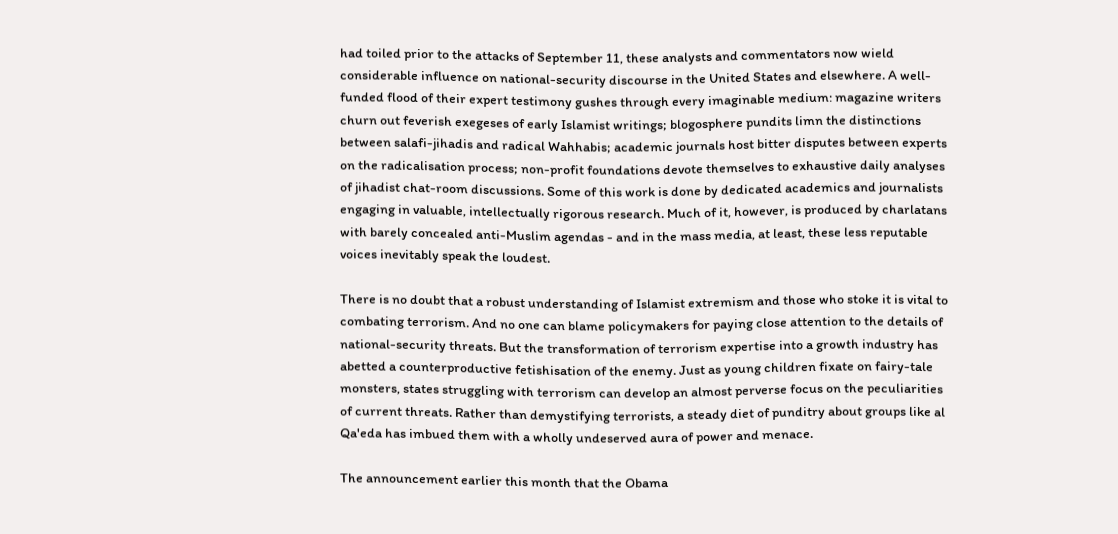had toiled prior to the attacks of September 11, these analysts and commentators now wield considerable influence on national-security discourse in the United States and elsewhere. A well-funded flood of their expert testimony gushes through every imaginable medium: magazine writers churn out feverish exegeses of early Islamist writings; blogosphere pundits limn the distinctions between salafi-jihadis and radical Wahhabis; academic journals host bitter disputes between experts on the radicalisation process; non-profit foundations devote themselves to exhaustive daily analyses of jihadist chat-room discussions. Some of this work is done by dedicated academics and journalists engaging in valuable, intellectually rigorous research. Much of it, however, is produced by charlatans with barely concealed anti-Muslim agendas - and in the mass media, at least, these less reputable voices inevitably speak the loudest.

There is no doubt that a robust understanding of Islamist extremism and those who stoke it is vital to combating terrorism. And no one can blame policymakers for paying close attention to the details of national-security threats. But the transformation of terrorism expertise into a growth industry has abetted a counterproductive fetishisation of the enemy. Just as young children fixate on fairy-tale monsters, states struggling with terrorism can develop an almost perverse focus on the peculiarities of current threats. Rather than demystifying terrorists, a steady diet of punditry about groups like al Qa'eda has imbued them with a wholly undeserved aura of power and menace.

The announcement earlier this month that the Obama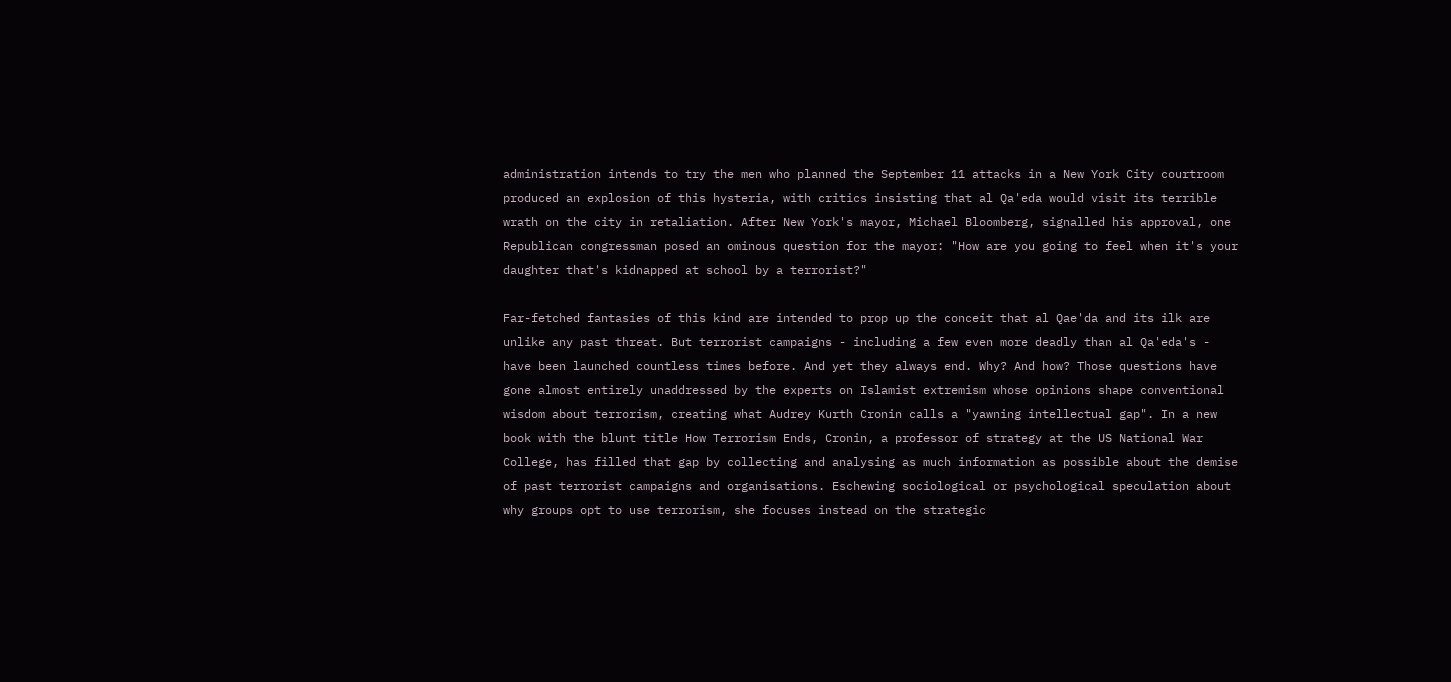administration intends to try the men who planned the September 11 attacks in a New York City courtroom produced an explosion of this hysteria, with critics insisting that al Qa'eda would visit its terrible wrath on the city in retaliation. After New York's mayor, Michael Bloomberg, signalled his approval, one Republican congressman posed an ominous question for the mayor: "How are you going to feel when it's your daughter that's kidnapped at school by a terrorist?"

Far-fetched fantasies of this kind are intended to prop up the conceit that al Qae'da and its ilk are unlike any past threat. But terrorist campaigns - including a few even more deadly than al Qa'eda's - have been launched countless times before. And yet they always end. Why? And how? Those questions have gone almost entirely unaddressed by the experts on Islamist extremism whose opinions shape conventional wisdom about terrorism, creating what Audrey Kurth Cronin calls a "yawning intellectual gap". In a new book with the blunt title How Terrorism Ends, Cronin, a professor of strategy at the US National War College, has filled that gap by collecting and analysing as much information as possible about the demise of past terrorist campaigns and organisations. Eschewing sociological or psychological speculation about why groups opt to use terrorism, she focuses instead on the strategic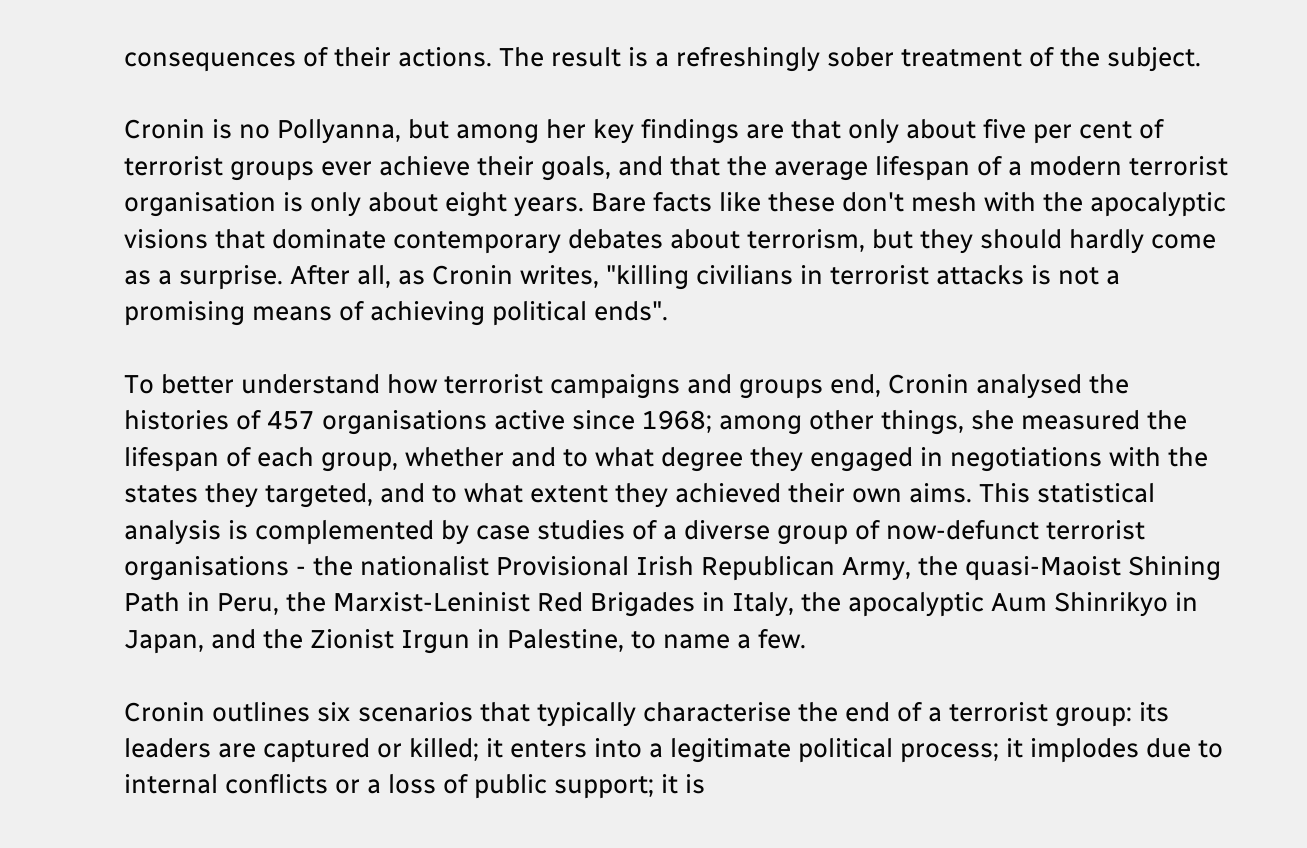consequences of their actions. The result is a refreshingly sober treatment of the subject.

Cronin is no Pollyanna, but among her key findings are that only about five per cent of terrorist groups ever achieve their goals, and that the average lifespan of a modern terrorist organisation is only about eight years. Bare facts like these don't mesh with the apocalyptic visions that dominate contemporary debates about terrorism, but they should hardly come as a surprise. After all, as Cronin writes, "killing civilians in terrorist attacks is not a promising means of achieving political ends".

To better understand how terrorist campaigns and groups end, Cronin analysed the histories of 457 organisations active since 1968; among other things, she measured the lifespan of each group, whether and to what degree they engaged in negotiations with the states they targeted, and to what extent they achieved their own aims. This statistical analysis is complemented by case studies of a diverse group of now-defunct terrorist organisations - the nationalist Provisional Irish Republican Army, the quasi-Maoist Shining Path in Peru, the Marxist-Leninist Red Brigades in Italy, the apocalyptic Aum Shinrikyo in Japan, and the Zionist Irgun in Palestine, to name a few.

Cronin outlines six scenarios that typically characterise the end of a terrorist group: its leaders are captured or killed; it enters into a legitimate political process; it implodes due to internal conflicts or a loss of public support; it is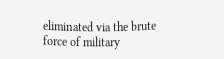eliminated via the brute force of military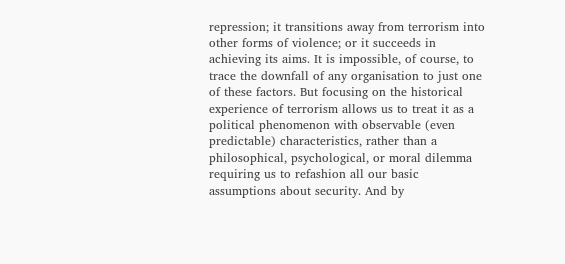repression; it transitions away from terrorism into other forms of violence; or it succeeds in achieving its aims. It is impossible, of course, to trace the downfall of any organisation to just one of these factors. But focusing on the historical experience of terrorism allows us to treat it as a political phenomenon with observable (even predictable) characteristics, rather than a philosophical, psychological, or moral dilemma requiring us to refashion all our basic assumptions about security. And by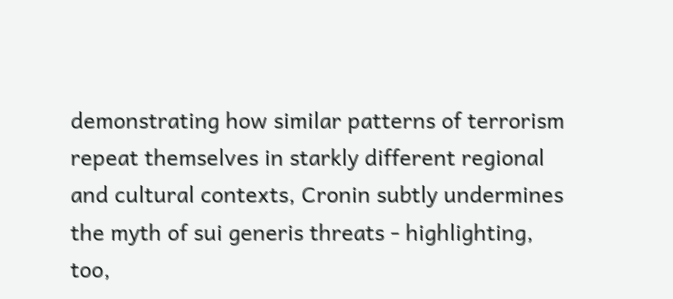demonstrating how similar patterns of terrorism repeat themselves in starkly different regional and cultural contexts, Cronin subtly undermines the myth of sui generis threats - highlighting, too,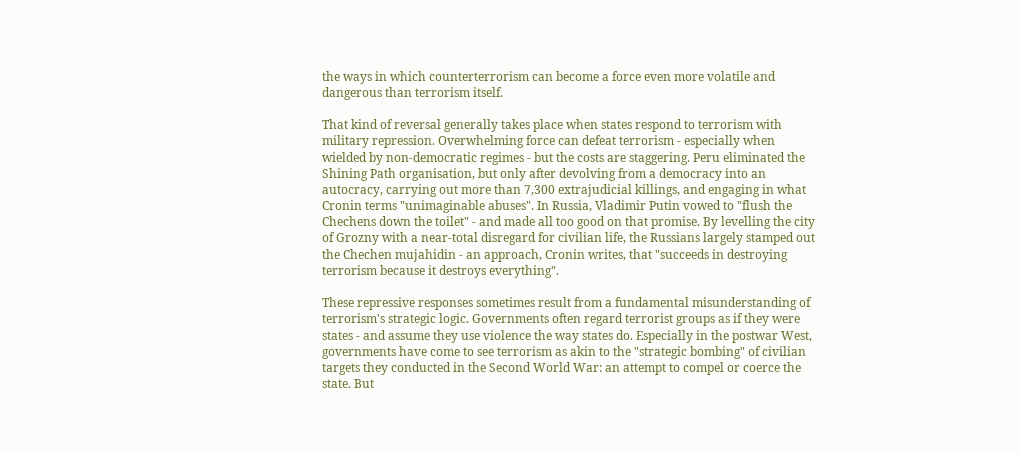the ways in which counterterrorism can become a force even more volatile and dangerous than terrorism itself.

That kind of reversal generally takes place when states respond to terrorism with military repression. Overwhelming force can defeat terrorism - especially when wielded by non-democratic regimes - but the costs are staggering. Peru eliminated the Shining Path organisation, but only after devolving from a democracy into an autocracy, carrying out more than 7,300 extrajudicial killings, and engaging in what Cronin terms "unimaginable abuses". In Russia, Vladimir Putin vowed to "flush the Chechens down the toilet" - and made all too good on that promise. By levelling the city of Grozny with a near-total disregard for civilian life, the Russians largely stamped out the Chechen mujahidin - an approach, Cronin writes, that "succeeds in destroying terrorism because it destroys everything".

These repressive responses sometimes result from a fundamental misunderstanding of terrorism's strategic logic. Governments often regard terrorist groups as if they were states - and assume they use violence the way states do. Especially in the postwar West, governments have come to see terrorism as akin to the "strategic bombing" of civilian targets they conducted in the Second World War: an attempt to compel or coerce the state. But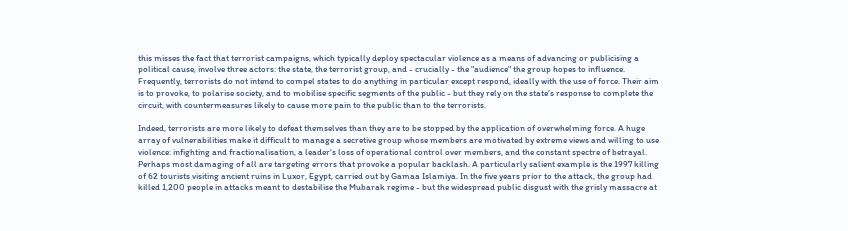this misses the fact that terrorist campaigns, which typically deploy spectacular violence as a means of advancing or publicising a political cause, involve three actors: the state, the terrorist group, and - crucially - the "audience" the group hopes to influence. Frequently, terrorists do not intend to compel states to do anything in particular except respond, ideally with the use of force. Their aim is to provoke, to polarise society, and to mobilise specific segments of the public - but they rely on the state's response to complete the circuit, with countermeasures likely to cause more pain to the public than to the terrorists.

Indeed, terrorists are more likely to defeat themselves than they are to be stopped by the application of overwhelming force. A huge array of vulnerabilities make it difficult to manage a secretive group whose members are motivated by extreme views and willing to use violence: infighting and fractionalisation, a leader's loss of operational control over members, and the constant spectre of betrayal. Perhaps most damaging of all are targeting errors that provoke a popular backlash. A particularly salient example is the 1997 killing of 62 tourists visiting ancient ruins in Luxor, Egypt, carried out by Gamaa Islamiya. In the five years prior to the attack, the group had killed 1,200 people in attacks meant to destabilise the Mubarak regime - but the widespread public disgust with the grisly massacre at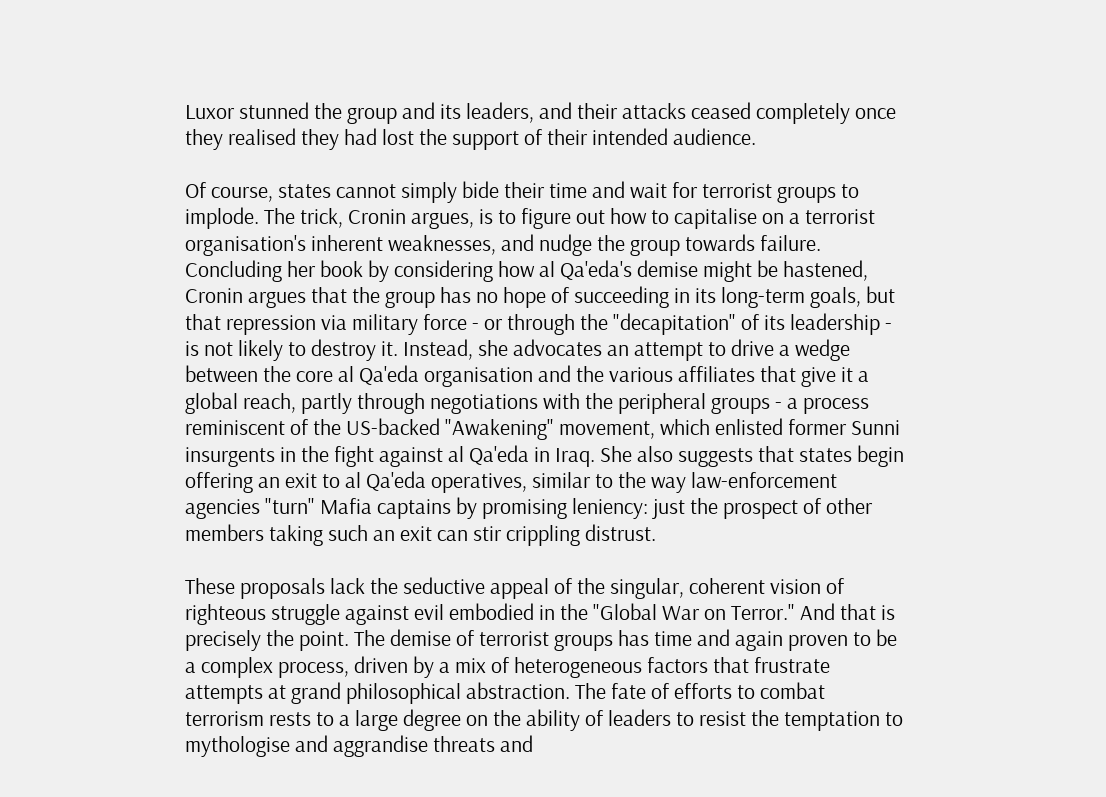Luxor stunned the group and its leaders, and their attacks ceased completely once they realised they had lost the support of their intended audience.

Of course, states cannot simply bide their time and wait for terrorist groups to implode. The trick, Cronin argues, is to figure out how to capitalise on a terrorist organisation's inherent weaknesses, and nudge the group towards failure. Concluding her book by considering how al Qa'eda's demise might be hastened, Cronin argues that the group has no hope of succeeding in its long-term goals, but that repression via military force - or through the "decapitation" of its leadership - is not likely to destroy it. Instead, she advocates an attempt to drive a wedge between the core al Qa'eda organisation and the various affiliates that give it a global reach, partly through negotiations with the peripheral groups - a process reminiscent of the US-backed "Awakening" movement, which enlisted former Sunni insurgents in the fight against al Qa'eda in Iraq. She also suggests that states begin offering an exit to al Qa'eda operatives, similar to the way law-enforcement agencies "turn" Mafia captains by promising leniency: just the prospect of other members taking such an exit can stir crippling distrust.

These proposals lack the seductive appeal of the singular, coherent vision of righteous struggle against evil embodied in the "Global War on Terror." And that is precisely the point. The demise of terrorist groups has time and again proven to be a complex process, driven by a mix of heterogeneous factors that frustrate attempts at grand philosophical abstraction. The fate of efforts to combat terrorism rests to a large degree on the ability of leaders to resist the temptation to mythologise and aggrandise threats and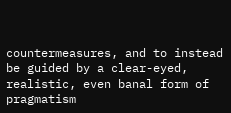countermeasures, and to instead be guided by a clear-eyed, realistic, even banal form of pragmatism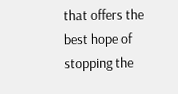that offers the best hope of stopping the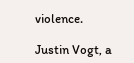violence.

Justin Vogt, a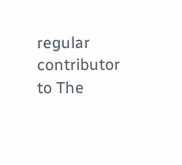regular contributor to The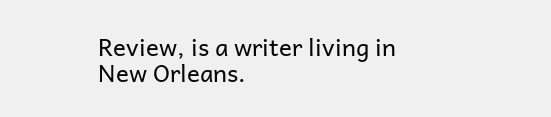Review, is a writer living in New Orleans.